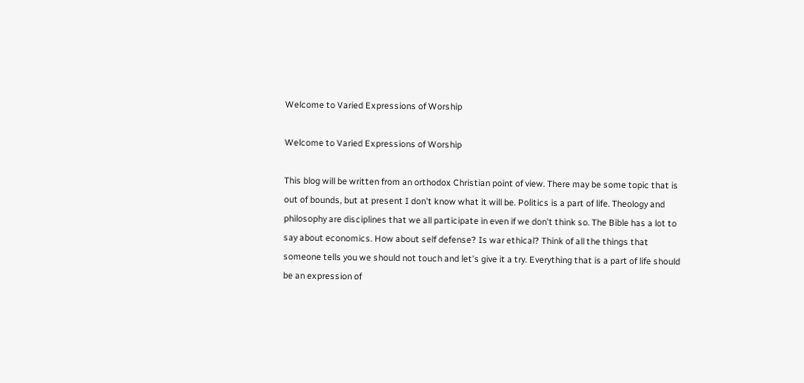Welcome to Varied Expressions of Worship

Welcome to Varied Expressions of Worship

This blog will be written from an orthodox Christian point of view. There may be some topic that is out of bounds, but at present I don't know what it will be. Politics is a part of life. Theology and philosophy are disciplines that we all participate in even if we don't think so. The Bible has a lot to say about economics. How about self defense? Is war ethical? Think of all the things that someone tells you we should not touch and let's give it a try. Everything that is a part of life should be an expression of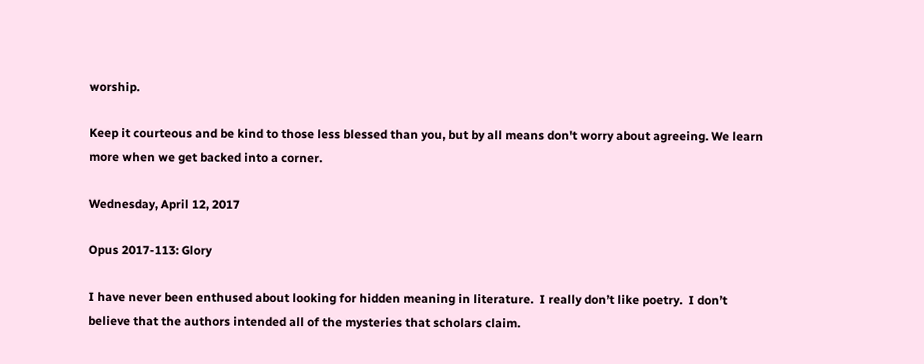worship.

Keep it courteous and be kind to those less blessed than you, but by all means don't worry about agreeing. We learn more when we get backed into a corner.

Wednesday, April 12, 2017

Opus 2017-113: Glory

I have never been enthused about looking for hidden meaning in literature.  I really don’t like poetry.  I don’t believe that the authors intended all of the mysteries that scholars claim.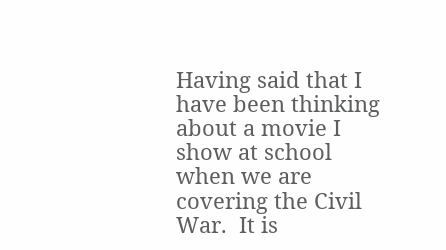Having said that I have been thinking about a movie I show at school when we are covering the Civil War.  It is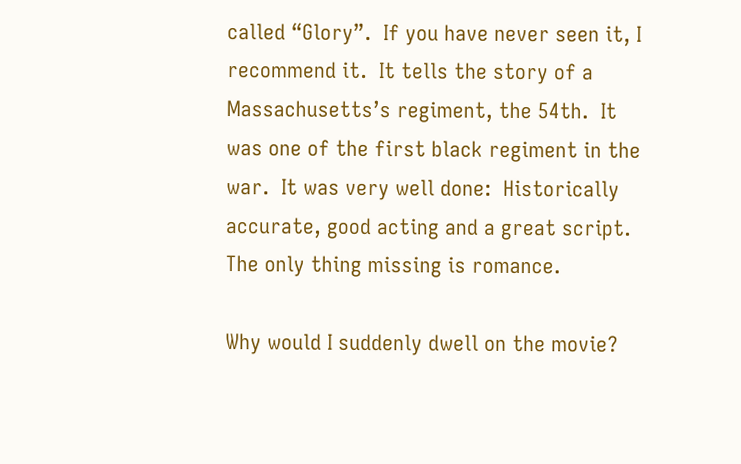called “Glory”.  If you have never seen it, I recommend it.  It tells the story of a Massachusetts’s regiment, the 54th.  It was one of the first black regiment in the war.  It was very well done:  Historically accurate, good acting and a great script.  The only thing missing is romance.

Why would I suddenly dwell on the movie?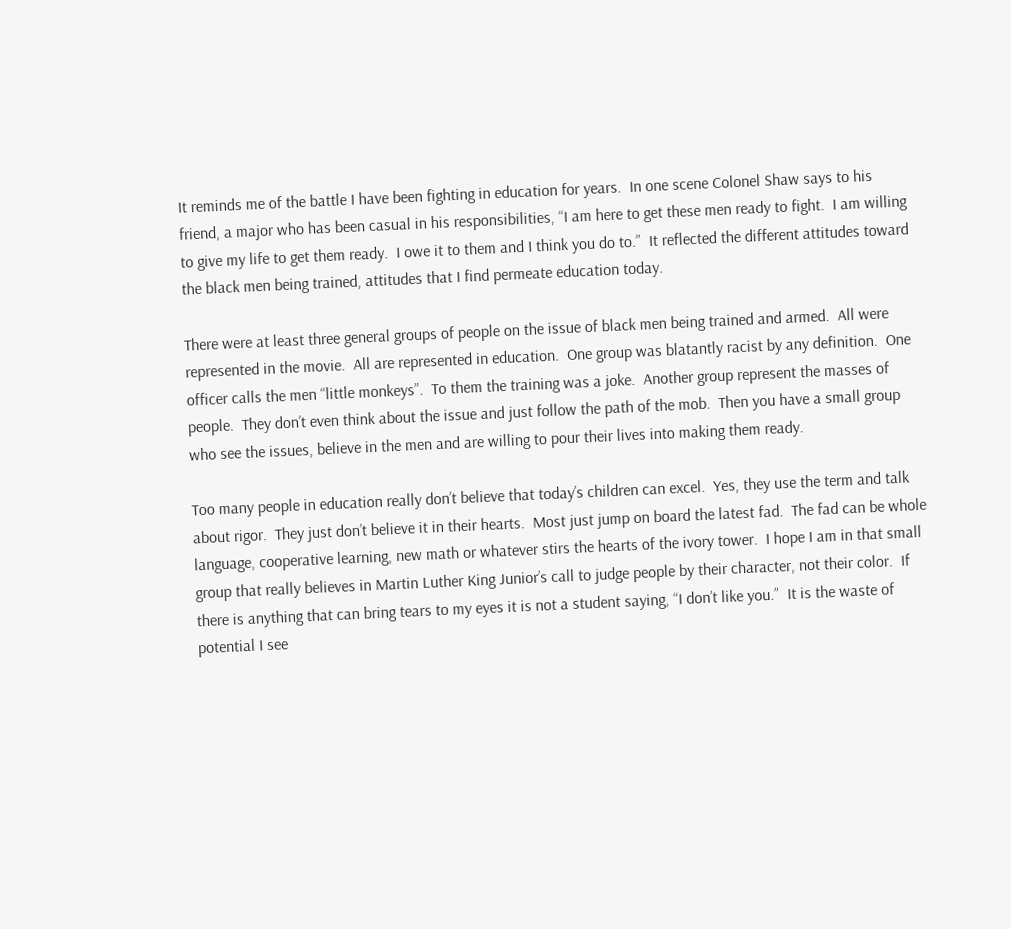It reminds me of the battle I have been fighting in education for years.  In one scene Colonel Shaw says to his friend, a major who has been casual in his responsibilities, “I am here to get these men ready to fight.  I am willing to give my life to get them ready.  I owe it to them and I think you do to.”  It reflected the different attitudes toward the black men being trained, attitudes that I find permeate education today.

There were at least three general groups of people on the issue of black men being trained and armed.  All were represented in the movie.  All are represented in education.  One group was blatantly racist by any definition.  One officer calls the men “little monkeys”.  To them the training was a joke.  Another group represent the masses of people.  They don’t even think about the issue and just follow the path of the mob.  Then you have a small group who see the issues, believe in the men and are willing to pour their lives into making them ready.

Too many people in education really don’t believe that today’s children can excel.  Yes, they use the term and talk about rigor.  They just don’t believe it in their hearts.  Most just jump on board the latest fad.  The fad can be whole language, cooperative learning, new math or whatever stirs the hearts of the ivory tower.  I hope I am in that small group that really believes in Martin Luther King Junior’s call to judge people by their character, not their color.  If there is anything that can bring tears to my eyes it is not a student saying, “I don’t like you.”  It is the waste of potential I see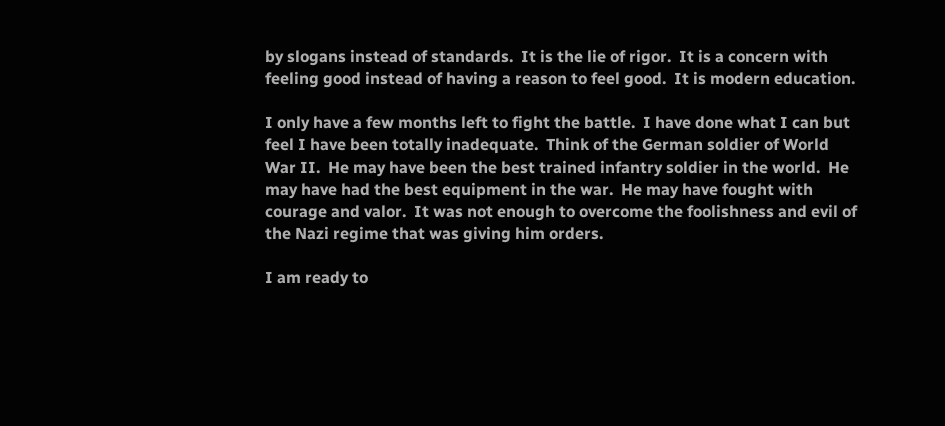by slogans instead of standards.  It is the lie of rigor.  It is a concern with feeling good instead of having a reason to feel good.  It is modern education.

I only have a few months left to fight the battle.  I have done what I can but feel I have been totally inadequate.  Think of the German soldier of World War II.  He may have been the best trained infantry soldier in the world.  He may have had the best equipment in the war.  He may have fought with courage and valor.  It was not enough to overcome the foolishness and evil of the Nazi regime that was giving him orders.

I am ready to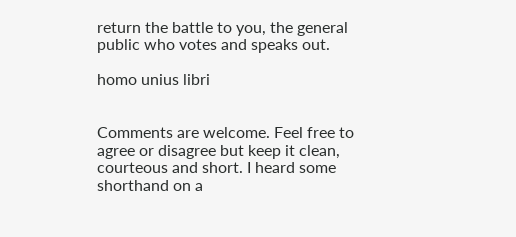return the battle to you, the general public who votes and speaks out.

homo unius libri


Comments are welcome. Feel free to agree or disagree but keep it clean, courteous and short. I heard some shorthand on a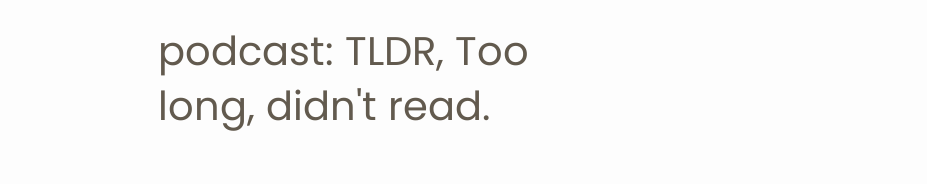podcast: TLDR, Too long, didn't read.